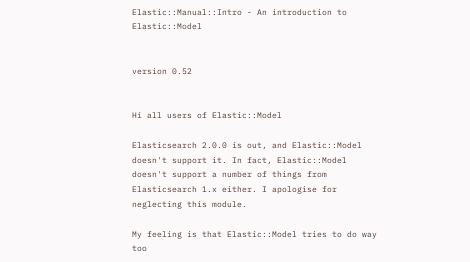Elastic::Manual::Intro - An introduction to Elastic::Model


version 0.52


Hi all users of Elastic::Model

Elasticsearch 2.0.0 is out, and Elastic::Model doesn't support it. In fact, Elastic::Model doesn't support a number of things from Elasticsearch 1.x either. I apologise for neglecting this module.

My feeling is that Elastic::Model tries to do way too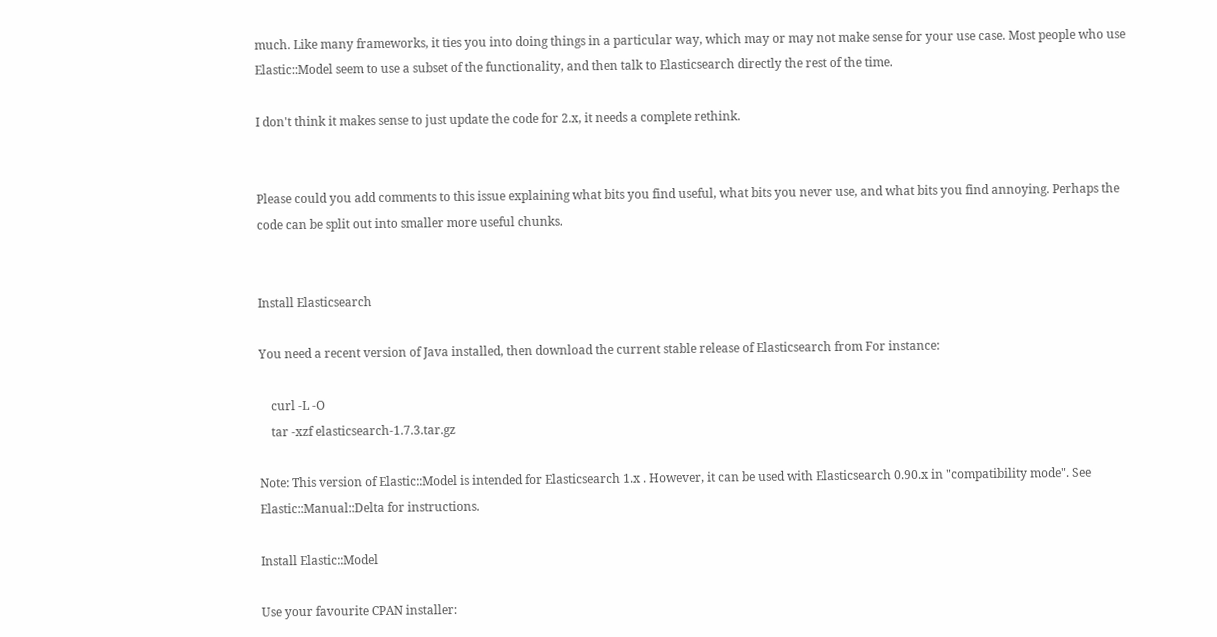much. Like many frameworks, it ties you into doing things in a particular way, which may or may not make sense for your use case. Most people who use Elastic::Model seem to use a subset of the functionality, and then talk to Elasticsearch directly the rest of the time.

I don't think it makes sense to just update the code for 2.x, it needs a complete rethink.


Please could you add comments to this issue explaining what bits you find useful, what bits you never use, and what bits you find annoying. Perhaps the code can be split out into smaller more useful chunks.


Install Elasticsearch

You need a recent version of Java installed, then download the current stable release of Elasticsearch from For instance:

    curl -L -O
    tar -xzf elasticsearch-1.7.3.tar.gz

Note: This version of Elastic::Model is intended for Elasticsearch 1.x . However, it can be used with Elasticsearch 0.90.x in "compatibility mode". See Elastic::Manual::Delta for instructions.

Install Elastic::Model

Use your favourite CPAN installer: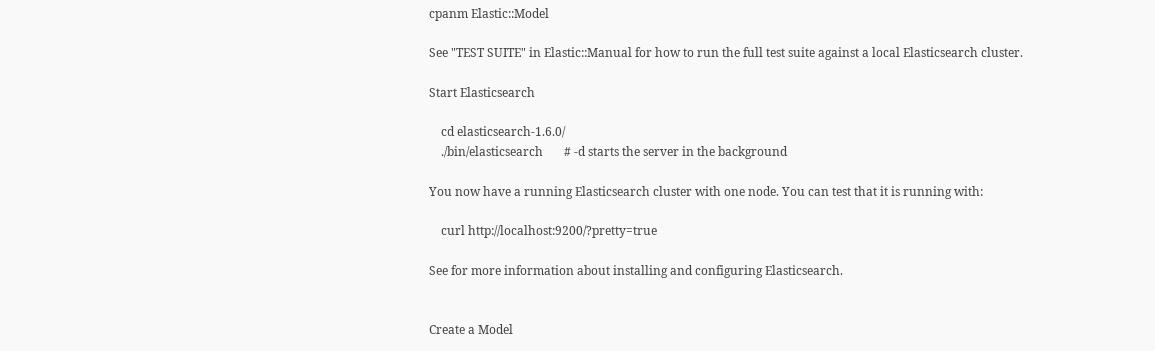cpanm Elastic::Model

See "TEST SUITE" in Elastic::Manual for how to run the full test suite against a local Elasticsearch cluster.

Start Elasticsearch

    cd elasticsearch-1.6.0/
    ./bin/elasticsearch       # -d starts the server in the background

You now have a running Elasticsearch cluster with one node. You can test that it is running with:

    curl http://localhost:9200/?pretty=true

See for more information about installing and configuring Elasticsearch.


Create a Model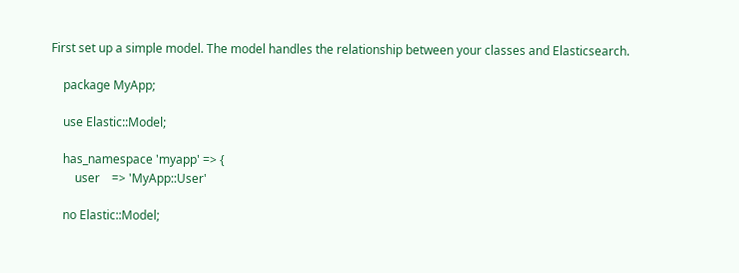First set up a simple model. The model handles the relationship between your classes and Elasticsearch.

    package MyApp;

    use Elastic::Model;

    has_namespace 'myapp' => {
        user    => 'MyApp::User'

    no Elastic::Model;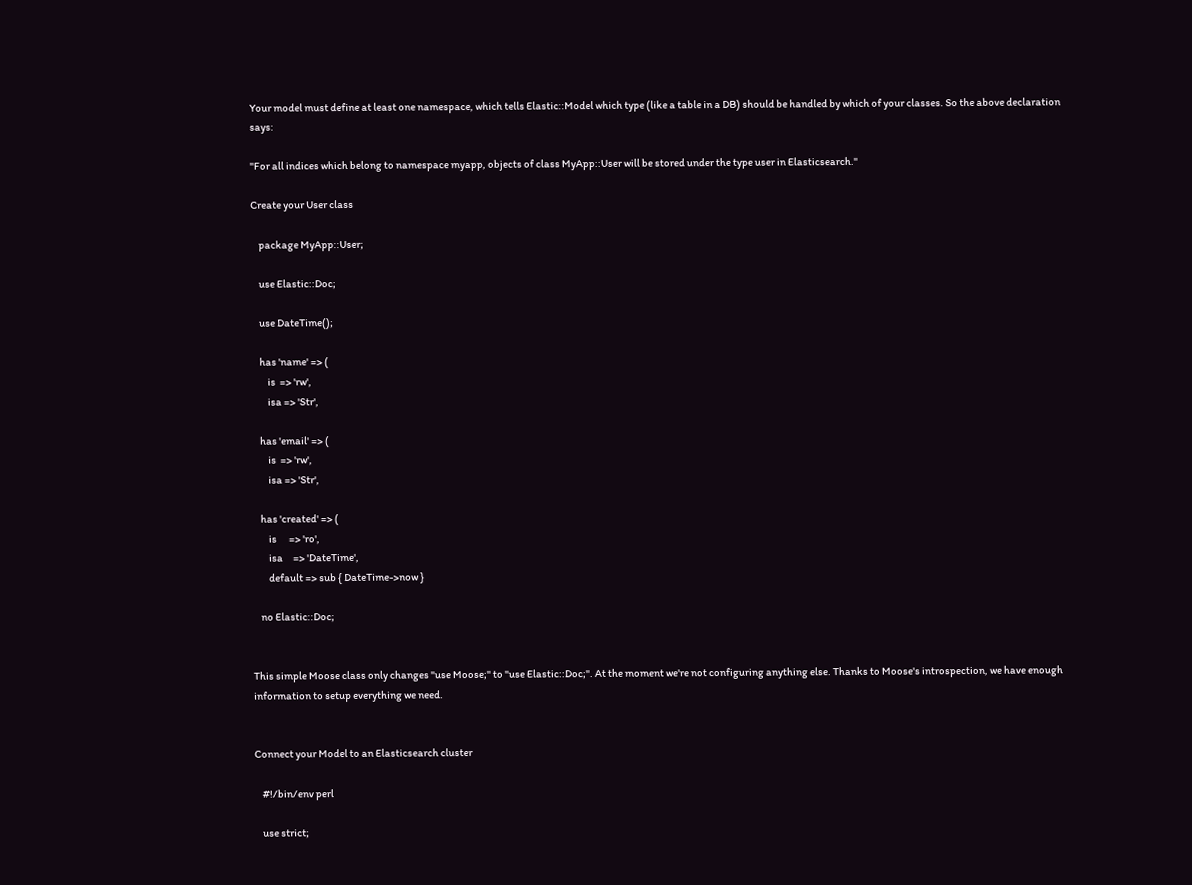Your model must define at least one namespace, which tells Elastic::Model which type (like a table in a DB) should be handled by which of your classes. So the above declaration says:

"For all indices which belong to namespace myapp, objects of class MyApp::User will be stored under the type user in Elasticsearch."

Create your User class

    package MyApp::User;

    use Elastic::Doc;

    use DateTime();

    has 'name' => (
        is  => 'rw',
        isa => 'Str',

    has 'email' => (
        is  => 'rw',
        isa => 'Str',

    has 'created' => (
        is      => 'ro',
        isa     => 'DateTime',
        default => sub { DateTime->now }

    no Elastic::Doc;


This simple Moose class only changes "use Moose;" to "use Elastic::Doc;". At the moment we're not configuring anything else. Thanks to Moose's introspection, we have enough information to setup everything we need.


Connect your Model to an Elasticsearch cluster

    #!/bin/env perl

    use strict;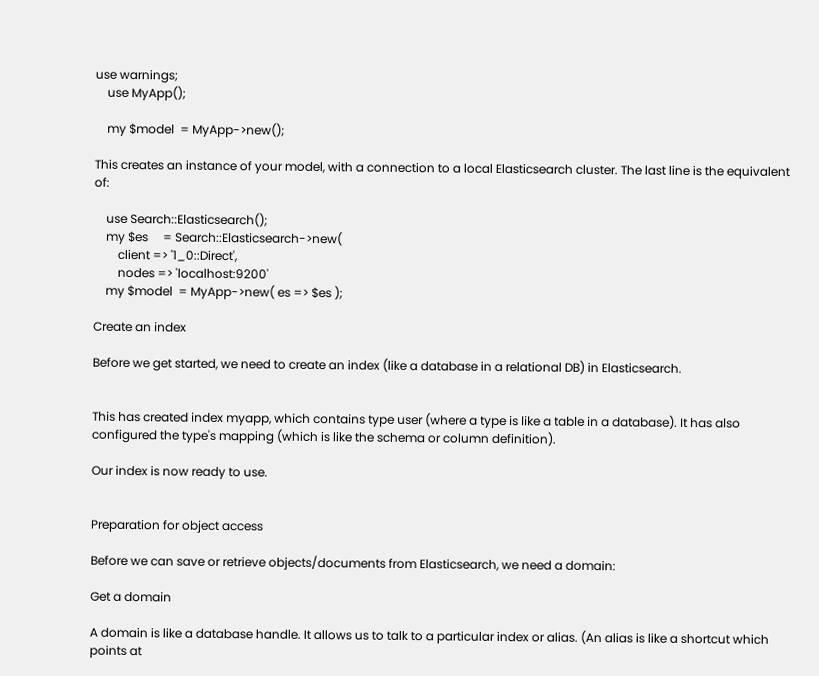use warnings;
    use MyApp();

    my $model  = MyApp->new();

This creates an instance of your model, with a connection to a local Elasticsearch cluster. The last line is the equivalent of:

    use Search::Elasticsearch();
    my $es     = Search::Elasticsearch->new(
        client => '1_0::Direct',
        nodes => 'localhost:9200'
    my $model  = MyApp->new( es => $es );

Create an index

Before we get started, we need to create an index (like a database in a relational DB) in Elasticsearch.


This has created index myapp, which contains type user (where a type is like a table in a database). It has also configured the type's mapping (which is like the schema or column definition).

Our index is now ready to use.


Preparation for object access

Before we can save or retrieve objects/documents from Elasticsearch, we need a domain:

Get a domain

A domain is like a database handle. It allows us to talk to a particular index or alias. (An alias is like a shortcut which points at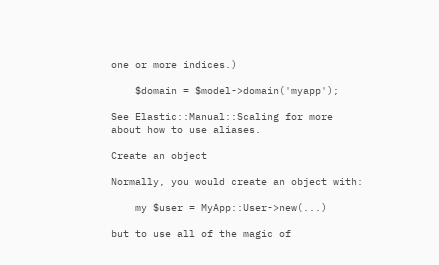one or more indices.)

    $domain = $model->domain('myapp');

See Elastic::Manual::Scaling for more about how to use aliases.

Create an object

Normally, you would create an object with:

    my $user = MyApp::User->new(...)

but to use all of the magic of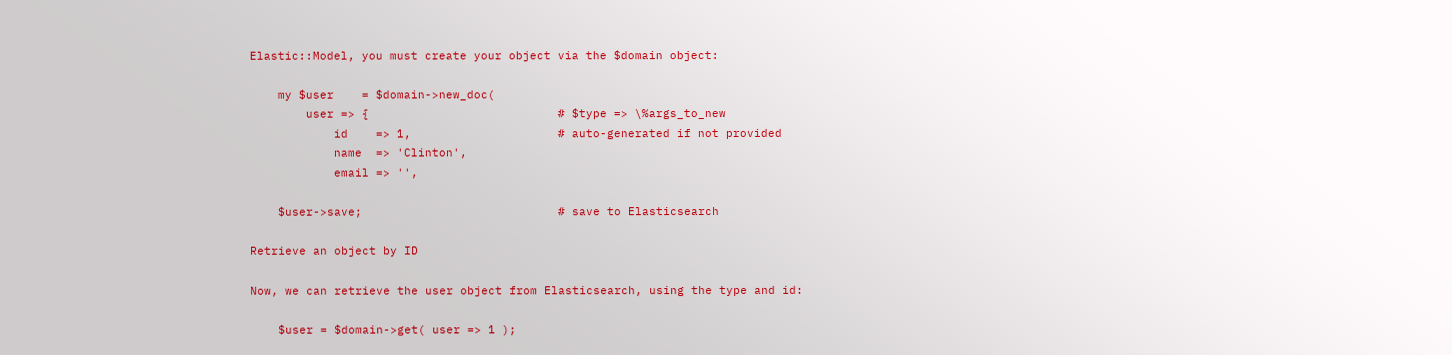Elastic::Model, you must create your object via the $domain object:

    my $user    = $domain->new_doc(
        user => {                           # $type => \%args_to_new
            id    => 1,                     # auto-generated if not provided
            name  => 'Clinton',
            email => '',

    $user->save;                            # save to Elasticsearch

Retrieve an object by ID

Now, we can retrieve the user object from Elasticsearch, using the type and id:

    $user = $domain->get( user => 1 );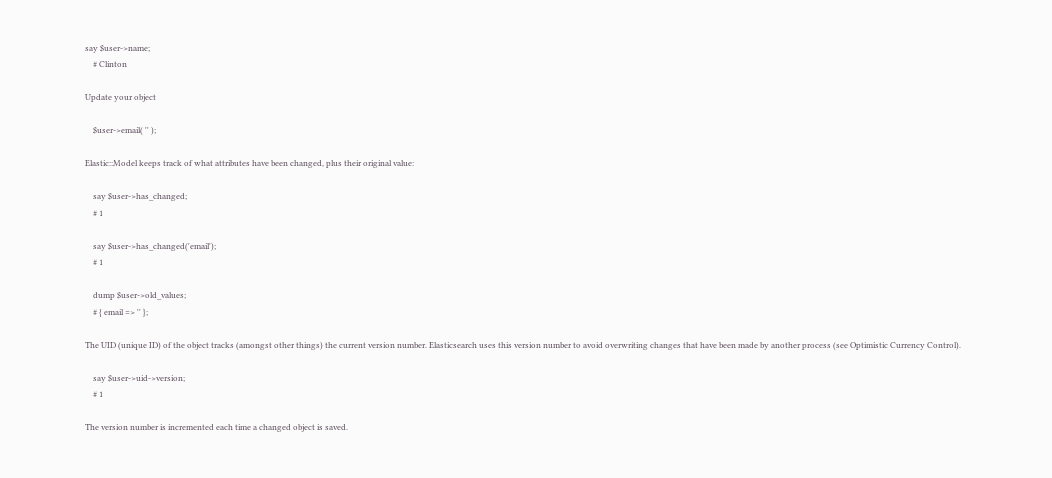say $user->name;
    # Clinton

Update your object

    $user->email( '' );

Elastic::Model keeps track of what attributes have been changed, plus their original value:

    say $user->has_changed;
    # 1

    say $user->has_changed('email');
    # 1

    dump $user->old_values;
    # { email => '' };

The UID (unique ID) of the object tracks (amongst other things) the current version number. Elasticsearch uses this version number to avoid overwriting changes that have been made by another process (see Optimistic Currency Control).

    say $user->uid->version;
    # 1

The version number is incremented each time a changed object is saved.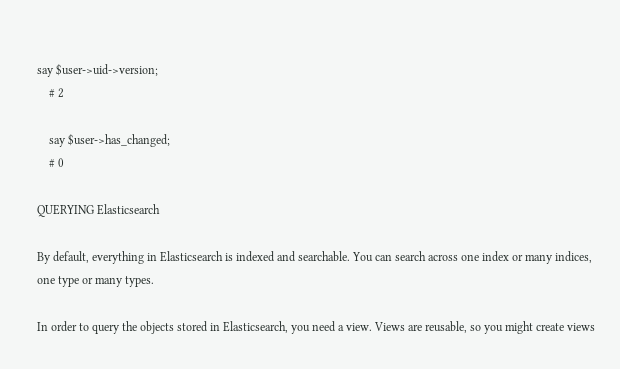say $user->uid->version;
    # 2

    say $user->has_changed;
    # 0

QUERYING Elasticsearch

By default, everything in Elasticsearch is indexed and searchable. You can search across one index or many indices, one type or many types.

In order to query the objects stored in Elasticsearch, you need a view. Views are reusable, so you might create views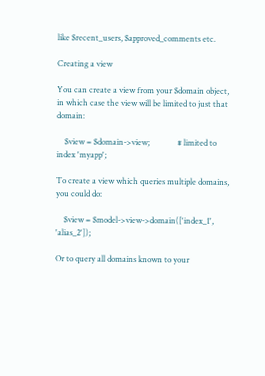like $recent_users, $approved_comments etc.

Creating a view

You can create a view from your $domain object, in which case the view will be limited to just that domain:

    $view = $domain->view;              # limited to index 'myapp';

To create a view which queries multiple domains, you could do:

    $view = $model->view->domain(['index_1', 'alias_2']);

Or to query all domains known to your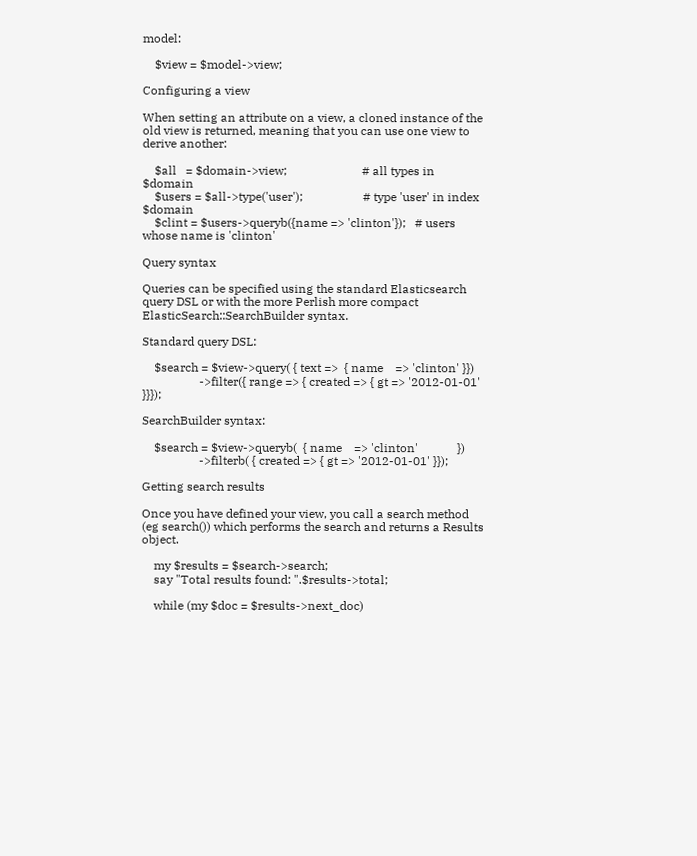model:

    $view = $model->view;

Configuring a view

When setting an attribute on a view, a cloned instance of the old view is returned, meaning that you can use one view to derive another:

    $all   = $domain->view;                         # all types in $domain
    $users = $all->type('user');                    # type 'user' in index $domain
    $clint = $users->queryb({name => 'clinton'});   # users whose name is 'clinton'

Query syntax

Queries can be specified using the standard Elasticsearch query DSL or with the more Perlish more compact ElasticSearch::SearchBuilder syntax.

Standard query DSL:

    $search = $view->query( { text =>  { name    => 'clinton' }})
                   ->filter({ range => { created => { gt => '2012-01-01' }}});

SearchBuilder syntax:

    $search = $view->queryb(  { name    => 'clinton'             })
                   ->filterb( { created => { gt => '2012-01-01' }});

Getting search results

Once you have defined your view, you call a search method (eg search()) which performs the search and returns a Results object.

    my $results = $search->search;
    say "Total results found: ".$results->total;

    while (my $doc = $results->next_doc)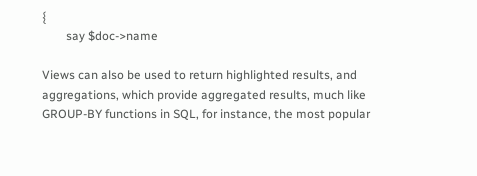{
        say $doc->name

Views can also be used to return highlighted results, and aggregations, which provide aggregated results, much like GROUP-BY functions in SQL, for instance, the most popular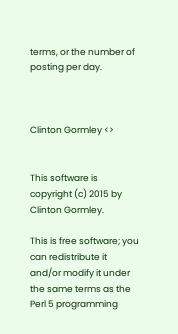terms, or the number of posting per day.



Clinton Gormley <>


This software is copyright (c) 2015 by Clinton Gormley.

This is free software; you can redistribute it and/or modify it under the same terms as the Perl 5 programming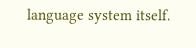language system itself.